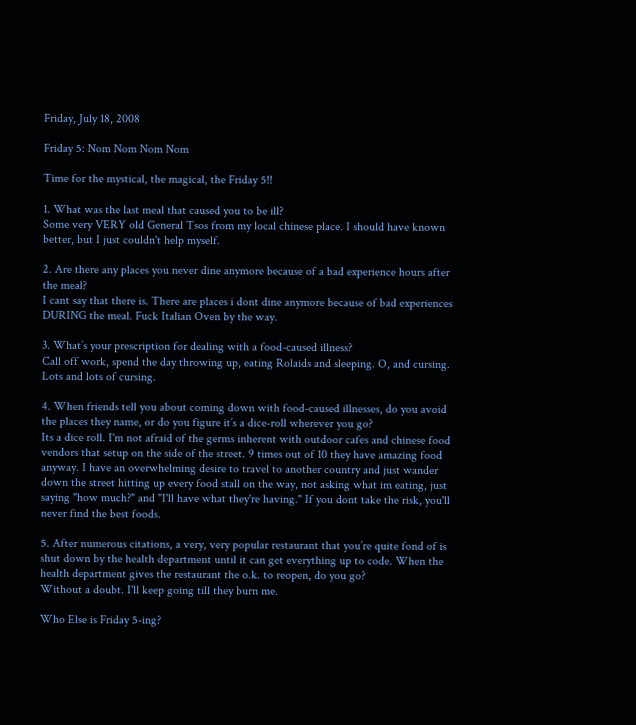Friday, July 18, 2008

Friday 5: Nom Nom Nom Nom

Time for the mystical, the magical, the Friday 5!!

1. What was the last meal that caused you to be ill?
Some very VERY old General Tsos from my local chinese place. I should have known better, but I just couldn't help myself.

2. Are there any places you never dine anymore because of a bad experience hours after the meal?
I cant say that there is. There are places i dont dine anymore because of bad experiences DURING the meal. Fuck Italian Oven by the way.

3. What’s your prescription for dealing with a food-caused illness?
Call off work, spend the day throwing up, eating Rolaids and sleeping. O, and cursing. Lots and lots of cursing.

4. When friends tell you about coming down with food-caused illnesses, do you avoid the places they name, or do you figure it’s a dice-roll wherever you go?
Its a dice roll. I'm not afraid of the germs inherent with outdoor cafes and chinese food vendors that setup on the side of the street. 9 times out of 10 they have amazing food anyway. I have an overwhelming desire to travel to another country and just wander down the street hitting up every food stall on the way, not asking what im eating, just saying "how much?" and "I'll have what they're having." If you dont take the risk, you'll never find the best foods.

5. After numerous citations, a very, very popular restaurant that you’re quite fond of is shut down by the health department until it can get everything up to code. When the health department gives the restaurant the o.k. to reopen, do you go?
Without a doubt. I'll keep going till they burn me.

Who Else is Friday 5-ing?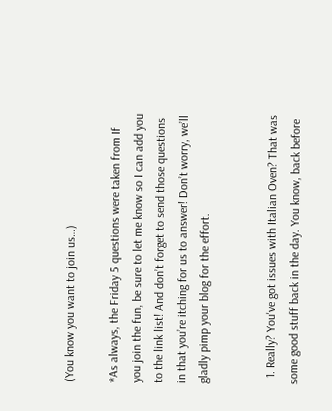(You know you want to join us…)

*As always, the Friday 5 questions were taken from If you join the fun, be sure to let me know so I can add you to the link list! And don’t forget to send those questions in that you’re itching for us to answer! Don’t worry, we’ll gladly pimp your blog for the effort.


  1. Really? You've got issues with Italian Oven? That was some good stuff back in the day. You know, back before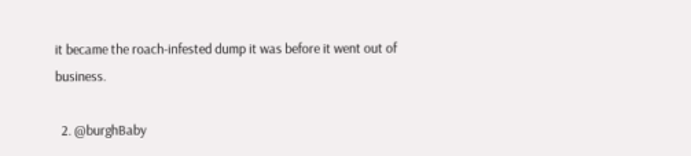it became the roach-infested dump it was before it went out of business.

  2. @burghBaby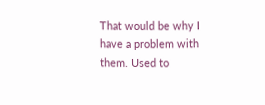That would be why I have a problem with them. Used to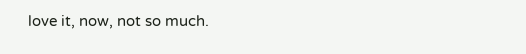love it, now, not so much.